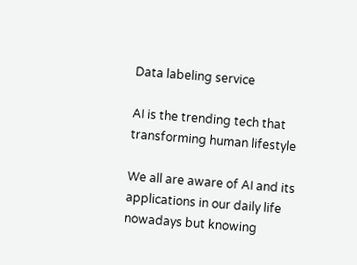Data labeling service

AI is the trending tech that transforming human lifestyle

We all are aware of AI and its applications in our daily life nowadays but knowing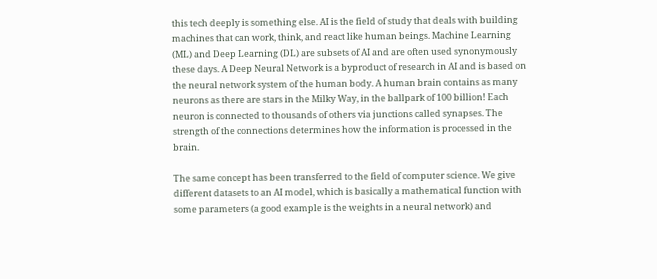this tech deeply is something else. AI is the field of study that deals with building machines that can work, think, and react like human beings. Machine Learning (ML) and Deep Learning (DL) are subsets of AI and are often used synonymously these days. A Deep Neural Network is a byproduct of research in AI and is based on the neural network system of the human body. A human brain contains as many neurons as there are stars in the Milky Way, in the ballpark of 100 billion! Each neuron is connected to thousands of others via junctions called synapses. The strength of the connections determines how the information is processed in the brain.

The same concept has been transferred to the field of computer science. We give different datasets to an AI model, which is basically a mathematical function with some parameters (a good example is the weights in a neural network) and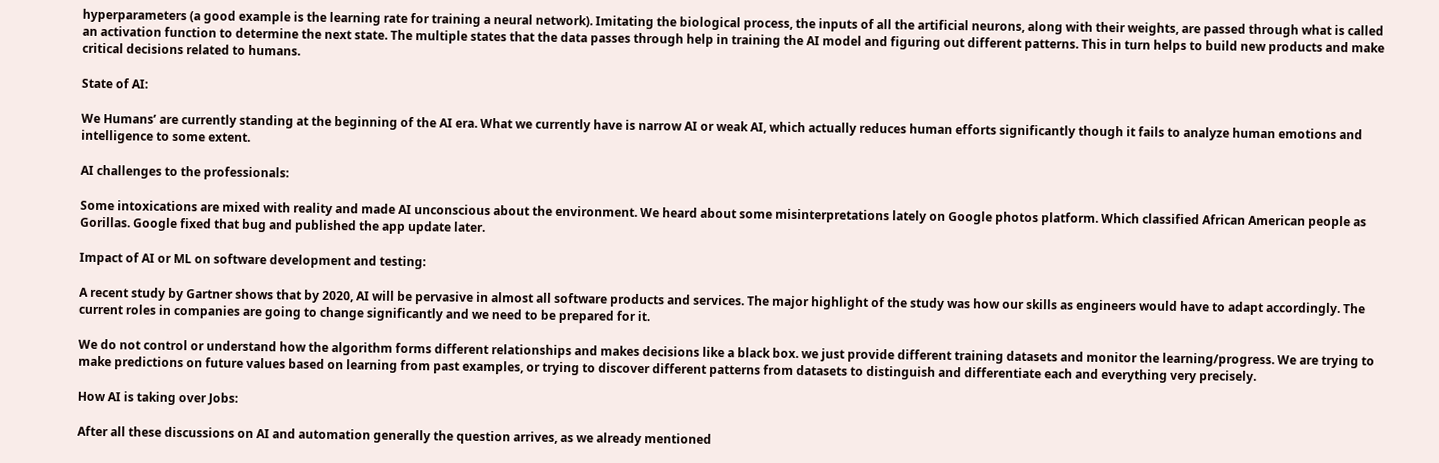hyperparameters (a good example is the learning rate for training a neural network). Imitating the biological process, the inputs of all the artificial neurons, along with their weights, are passed through what is called an activation function to determine the next state. The multiple states that the data passes through help in training the AI model and figuring out different patterns. This in turn helps to build new products and make critical decisions related to humans.

State of AI:

We Humans’ are currently standing at the beginning of the AI era. What we currently have is narrow AI or weak AI, which actually reduces human efforts significantly though it fails to analyze human emotions and intelligence to some extent.

AI challenges to the professionals:

Some intoxications are mixed with reality and made AI unconscious about the environment. We heard about some misinterpretations lately on Google photos platform. Which classified African American people as Gorillas. Google fixed that bug and published the app update later.

Impact of AI or ML on software development and testing:

A recent study by Gartner shows that by 2020, AI will be pervasive in almost all software products and services. The major highlight of the study was how our skills as engineers would have to adapt accordingly. The current roles in companies are going to change significantly and we need to be prepared for it.

We do not control or understand how the algorithm forms different relationships and makes decisions like a black box. we just provide different training datasets and monitor the learning/progress. We are trying to make predictions on future values based on learning from past examples, or trying to discover different patterns from datasets to distinguish and differentiate each and everything very precisely.

How AI is taking over Jobs:

After all these discussions on AI and automation generally the question arrives, as we already mentioned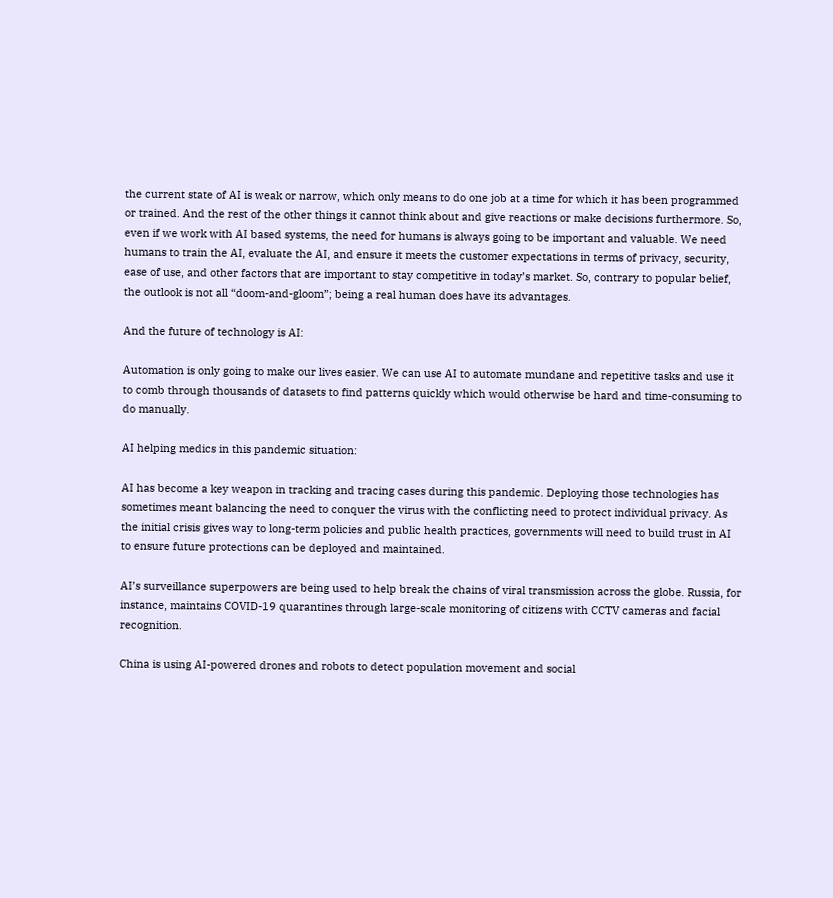the current state of AI is weak or narrow, which only means to do one job at a time for which it has been programmed or trained. And the rest of the other things it cannot think about and give reactions or make decisions furthermore. So, even if we work with AI based systems, the need for humans is always going to be important and valuable. We need humans to train the AI, evaluate the AI, and ensure it meets the customer expectations in terms of privacy, security, ease of use, and other factors that are important to stay competitive in today’s market. So, contrary to popular belief, the outlook is not all “doom-and-gloom”; being a real human does have its advantages.

And the future of technology is AI:

Automation is only going to make our lives easier. We can use AI to automate mundane and repetitive tasks and use it to comb through thousands of datasets to find patterns quickly which would otherwise be hard and time-consuming to do manually.

AI helping medics in this pandemic situation:

AI has become a key weapon in tracking and tracing cases during this pandemic. Deploying those technologies has sometimes meant balancing the need to conquer the virus with the conflicting need to protect individual privacy. As the initial crisis gives way to long-term policies and public health practices, governments will need to build trust in AI to ensure future protections can be deployed and maintained.

AI’s surveillance superpowers are being used to help break the chains of viral transmission across the globe. Russia, for instance, maintains COVID-19 quarantines through large-scale monitoring of citizens with CCTV cameras and facial recognition.

China is using AI-powered drones and robots to detect population movement and social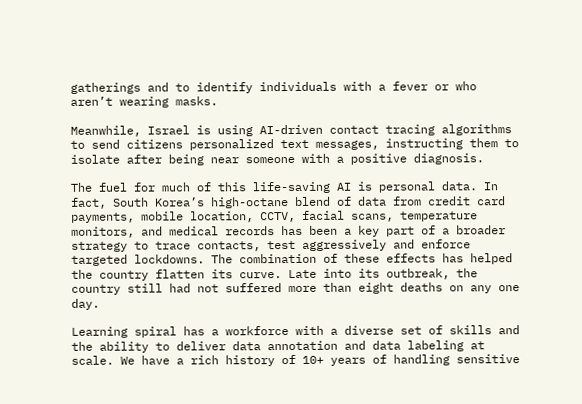gatherings and to identify individuals with a fever or who aren’t wearing masks.

Meanwhile, Israel is using AI-driven contact tracing algorithms to send citizens personalized text messages, instructing them to isolate after being near someone with a positive diagnosis.

The fuel for much of this life-saving AI is personal data. In fact, South Korea’s high-octane blend of data from credit card payments, mobile location, CCTV, facial scans, temperature monitors, and medical records has been a key part of a broader strategy to trace contacts, test aggressively and enforce targeted lockdowns. The combination of these effects has helped the country flatten its curve. Late into its outbreak, the country still had not suffered more than eight deaths on any one day.

Learning spiral has a workforce with a diverse set of skills and the ability to deliver data annotation and data labeling at scale. We have a rich history of 10+ years of handling sensitive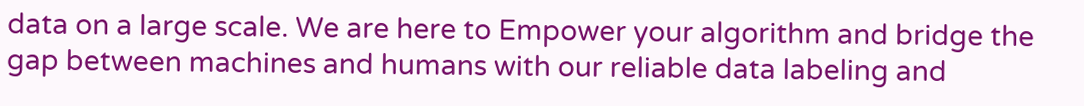data on a large scale. We are here to Empower your algorithm and bridge the gap between machines and humans with our reliable data labeling and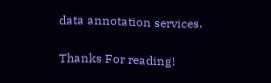data annotation services.

Thanks For reading!